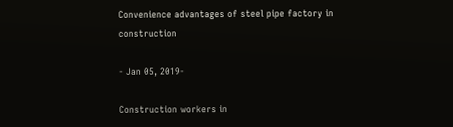Convenience advantages of steel pipe factory in construction

- Jan 05, 2019-

Construction workers in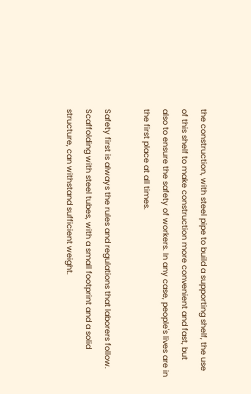the construction, with steel pipe to build a supporting shelf, the use of this shelf to make construction more convenient and fast, but also to ensure the safety of workers. In any case, people's lives are in the first place at all times.

Safety first is always the rules and regulations that laborers follow. Scaffolding with steel tubes, with a small footprint and a solid structure, can withstand sufficient weight.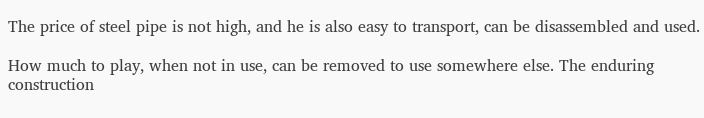The price of steel pipe is not high, and he is also easy to transport, can be disassembled and used.

How much to play, when not in use, can be removed to use somewhere else. The enduring construction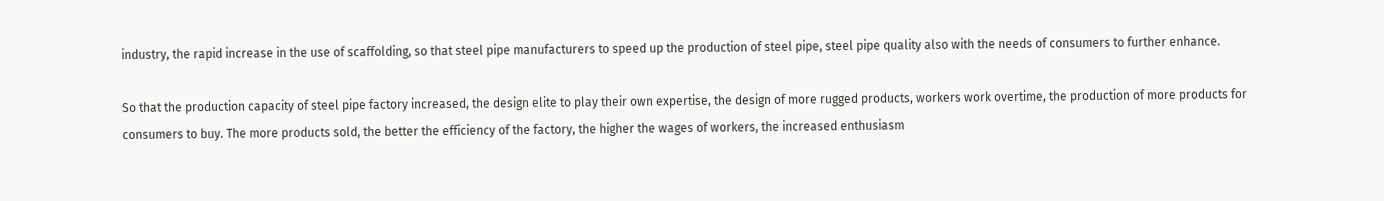industry, the rapid increase in the use of scaffolding, so that steel pipe manufacturers to speed up the production of steel pipe, steel pipe quality also with the needs of consumers to further enhance.

So that the production capacity of steel pipe factory increased, the design elite to play their own expertise, the design of more rugged products, workers work overtime, the production of more products for consumers to buy. The more products sold, the better the efficiency of the factory, the higher the wages of workers, the increased enthusiasm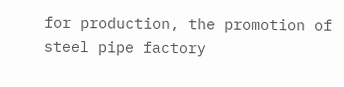for production, the promotion of steel pipe factory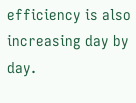efficiency is also increasing day by day.